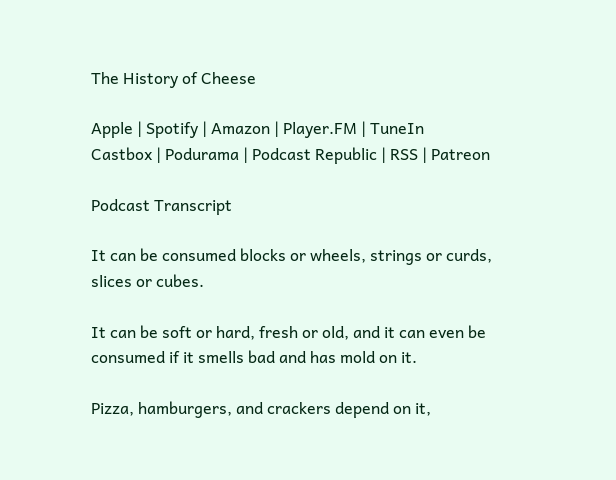The History of Cheese

Apple | Spotify | Amazon | Player.FM | TuneIn
Castbox | Podurama | Podcast Republic | RSS | Patreon

Podcast Transcript

It can be consumed blocks or wheels, strings or curds, slices or cubes.

It can be soft or hard, fresh or old, and it can even be consumed if it smells bad and has mold on it.

Pizza, hamburgers, and crackers depend on it,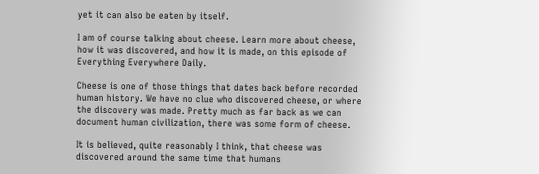yet it can also be eaten by itself.

I am of course talking about cheese. Learn more about cheese, how it was discovered, and how it is made, on this episode of Everything Everywhere Daily.

Cheese is one of those things that dates back before recorded human history. We have no clue who discovered cheese, or where the discovery was made. Pretty much as far back as we can document human civilization, there was some form of cheese.

It is believed, quite reasonably I think, that cheese was discovered around the same time that humans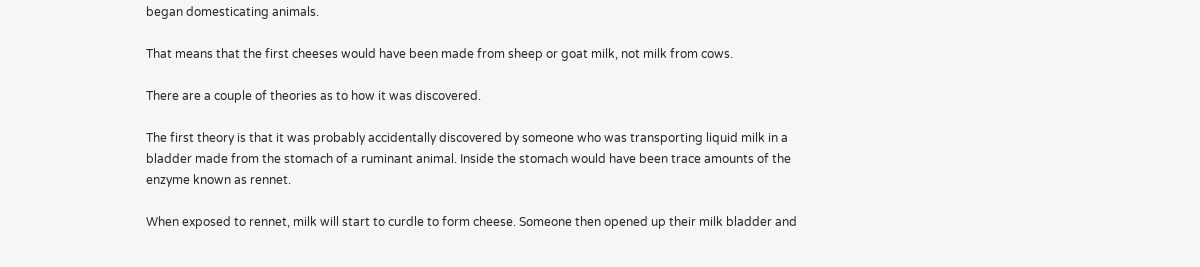began domesticating animals.

That means that the first cheeses would have been made from sheep or goat milk, not milk from cows.

There are a couple of theories as to how it was discovered.

The first theory is that it was probably accidentally discovered by someone who was transporting liquid milk in a bladder made from the stomach of a ruminant animal. Inside the stomach would have been trace amounts of the enzyme known as rennet.

When exposed to rennet, milk will start to curdle to form cheese. Someone then opened up their milk bladder and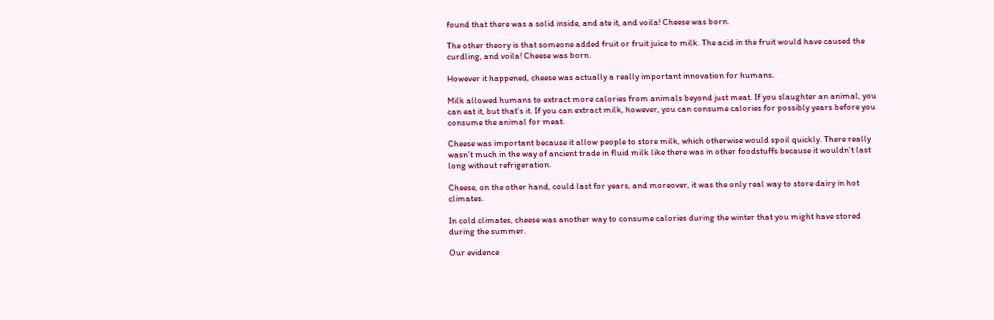found that there was a solid inside, and ate it, and voila! Cheese was born.

The other theory is that someone added fruit or fruit juice to milk. The acid in the fruit would have caused the curdling, and voila! Cheese was born.

However it happened, cheese was actually a really important innovation for humans.

Milk allowed humans to extract more calories from animals beyond just meat. If you slaughter an animal, you can eat it, but that’s it. If you can extract milk, however, you can consume calories for possibly years before you consume the animal for meat.

Cheese was important because it allow people to store milk, which otherwise would spoil quickly. There really wasn’t much in the way of ancient trade in fluid milk like there was in other foodstuffs because it wouldn’t last long without refrigeration.

Cheese, on the other hand, could last for years, and moreover, it was the only real way to store dairy in hot climates.

In cold climates, cheese was another way to consume calories during the winter that you might have stored during the summer.

Our evidence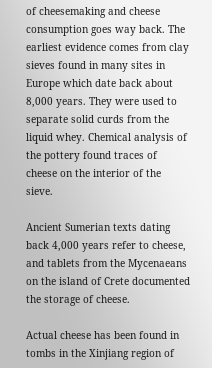of cheesemaking and cheese consumption goes way back. The earliest evidence comes from clay sieves found in many sites in Europe which date back about 8,000 years. They were used to separate solid curds from the liquid whey. Chemical analysis of the pottery found traces of cheese on the interior of the sieve.

Ancient Sumerian texts dating back 4,000 years refer to cheese, and tablets from the Mycenaeans on the island of Crete documented the storage of cheese.

Actual cheese has been found in tombs in the Xinjiang region of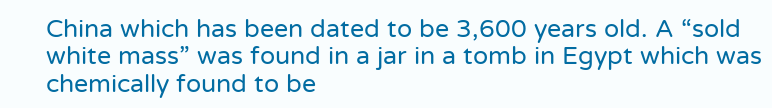China which has been dated to be 3,600 years old. A “sold white mass” was found in a jar in a tomb in Egypt which was chemically found to be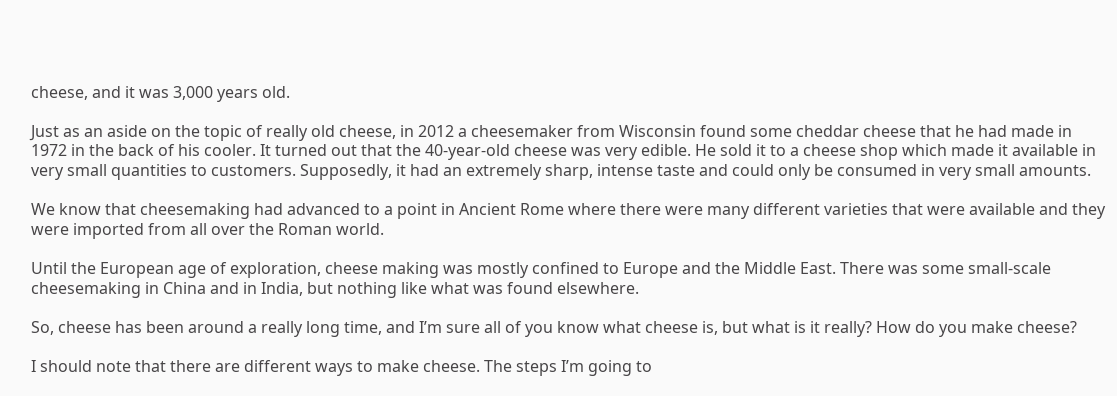cheese, and it was 3,000 years old.

Just as an aside on the topic of really old cheese, in 2012 a cheesemaker from Wisconsin found some cheddar cheese that he had made in 1972 in the back of his cooler. It turned out that the 40-year-old cheese was very edible. He sold it to a cheese shop which made it available in very small quantities to customers. Supposedly, it had an extremely sharp, intense taste and could only be consumed in very small amounts.

We know that cheesemaking had advanced to a point in Ancient Rome where there were many different varieties that were available and they were imported from all over the Roman world.

Until the European age of exploration, cheese making was mostly confined to Europe and the Middle East. There was some small-scale cheesemaking in China and in India, but nothing like what was found elsewhere.

So, cheese has been around a really long time, and I’m sure all of you know what cheese is, but what is it really? How do you make cheese?

I should note that there are different ways to make cheese. The steps I’m going to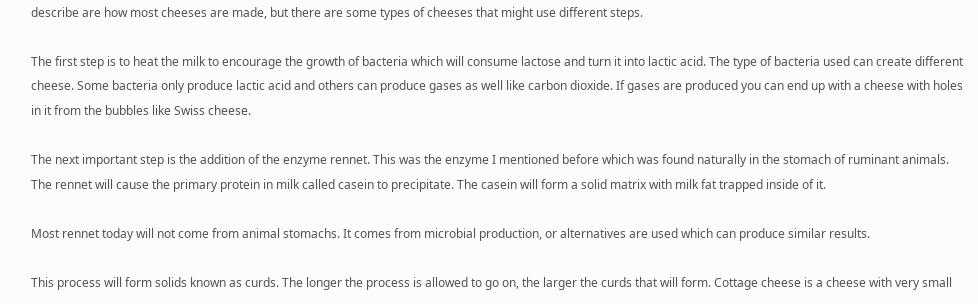describe are how most cheeses are made, but there are some types of cheeses that might use different steps.

The first step is to heat the milk to encourage the growth of bacteria which will consume lactose and turn it into lactic acid. The type of bacteria used can create different cheese. Some bacteria only produce lactic acid and others can produce gases as well like carbon dioxide. If gases are produced you can end up with a cheese with holes in it from the bubbles like Swiss cheese.

The next important step is the addition of the enzyme rennet. This was the enzyme I mentioned before which was found naturally in the stomach of ruminant animals. The rennet will cause the primary protein in milk called casein to precipitate. The casein will form a solid matrix with milk fat trapped inside of it.

Most rennet today will not come from animal stomachs. It comes from microbial production, or alternatives are used which can produce similar results.

This process will form solids known as curds. The longer the process is allowed to go on, the larger the curds that will form. Cottage cheese is a cheese with very small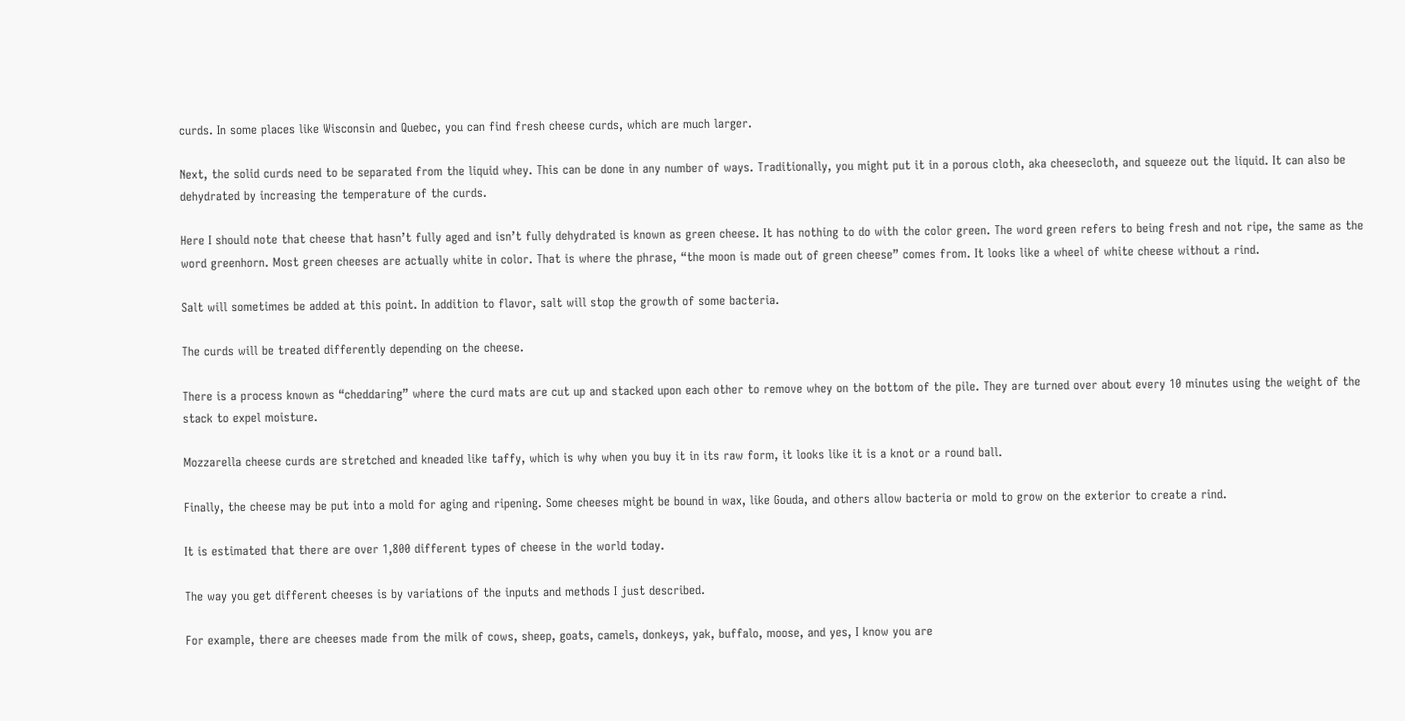curds. In some places like Wisconsin and Quebec, you can find fresh cheese curds, which are much larger.

Next, the solid curds need to be separated from the liquid whey. This can be done in any number of ways. Traditionally, you might put it in a porous cloth, aka cheesecloth, and squeeze out the liquid. It can also be dehydrated by increasing the temperature of the curds.

Here I should note that cheese that hasn’t fully aged and isn’t fully dehydrated is known as green cheese. It has nothing to do with the color green. The word green refers to being fresh and not ripe, the same as the word greenhorn. Most green cheeses are actually white in color. That is where the phrase, “the moon is made out of green cheese” comes from. It looks like a wheel of white cheese without a rind.

Salt will sometimes be added at this point. In addition to flavor, salt will stop the growth of some bacteria.

The curds will be treated differently depending on the cheese.

There is a process known as “cheddaring” where the curd mats are cut up and stacked upon each other to remove whey on the bottom of the pile. They are turned over about every 10 minutes using the weight of the stack to expel moisture.

Mozzarella cheese curds are stretched and kneaded like taffy, which is why when you buy it in its raw form, it looks like it is a knot or a round ball.

Finally, the cheese may be put into a mold for aging and ripening. Some cheeses might be bound in wax, like Gouda, and others allow bacteria or mold to grow on the exterior to create a rind.

It is estimated that there are over 1,800 different types of cheese in the world today.

The way you get different cheeses is by variations of the inputs and methods I just described.

For example, there are cheeses made from the milk of cows, sheep, goats, camels, donkeys, yak, buffalo, moose, and yes, I know you are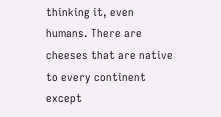thinking it, even humans. There are cheeses that are native to every continent except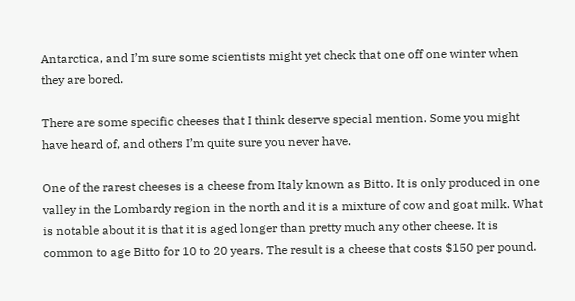Antarctica, and I’m sure some scientists might yet check that one off one winter when they are bored.

There are some specific cheeses that I think deserve special mention. Some you might have heard of, and others I’m quite sure you never have.

One of the rarest cheeses is a cheese from Italy known as Bitto. It is only produced in one valley in the Lombardy region in the north and it is a mixture of cow and goat milk. What is notable about it is that it is aged longer than pretty much any other cheese. It is common to age Bitto for 10 to 20 years. The result is a cheese that costs $150 per pound.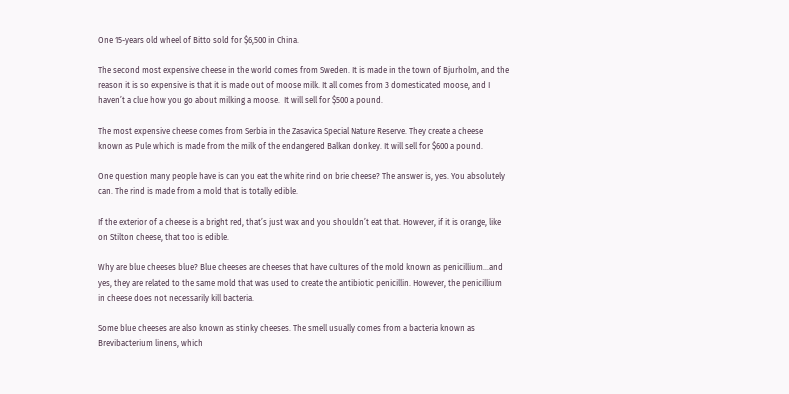One 15-years old wheel of Bitto sold for $6,500 in China.

The second most expensive cheese in the world comes from Sweden. It is made in the town of Bjurholm, and the reason it is so expensive is that it is made out of moose milk. It all comes from 3 domesticated moose, and I haven’t a clue how you go about milking a moose.  It will sell for $500 a pound.

The most expensive cheese comes from Serbia in the Zasavica Special Nature Reserve. They create a cheese known as Pule which is made from the milk of the endangered Balkan donkey. It will sell for $600 a pound.

One question many people have is can you eat the white rind on brie cheese? The answer is, yes. You absolutely can. The rind is made from a mold that is totally edible.

If the exterior of a cheese is a bright red, that’s just wax and you shouldn’t eat that. However, if it is orange, like on Stilton cheese, that too is edible.

Why are blue cheeses blue? Blue cheeses are cheeses that have cultures of the mold known as penicillium…and yes, they are related to the same mold that was used to create the antibiotic penicillin. However, the penicillium in cheese does not necessarily kill bacteria.

Some blue cheeses are also known as stinky cheeses. The smell usually comes from a bacteria known as Brevibacterium linens, which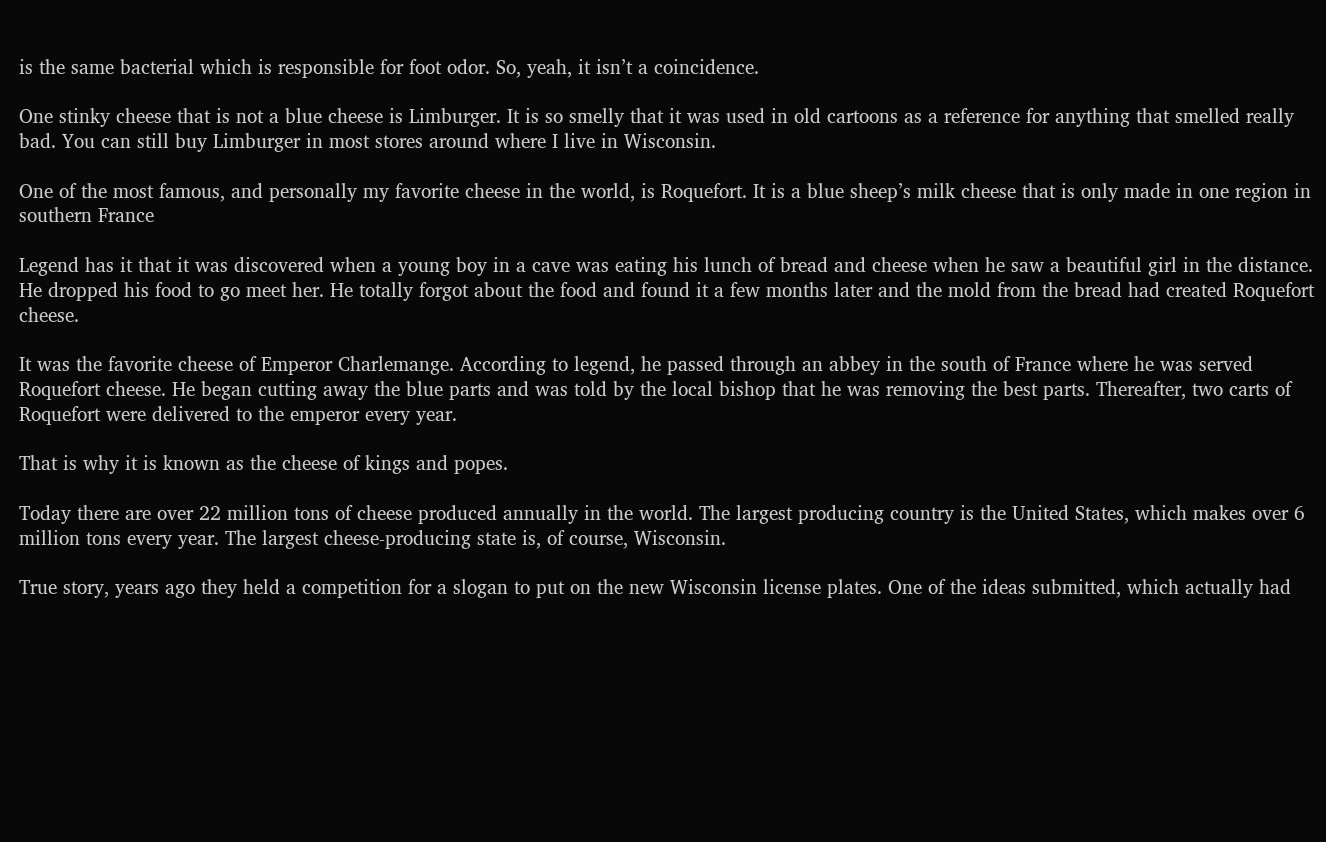is the same bacterial which is responsible for foot odor. So, yeah, it isn’t a coincidence.

One stinky cheese that is not a blue cheese is Limburger. It is so smelly that it was used in old cartoons as a reference for anything that smelled really bad. You can still buy Limburger in most stores around where I live in Wisconsin.

One of the most famous, and personally my favorite cheese in the world, is Roquefort. It is a blue sheep’s milk cheese that is only made in one region in southern France

Legend has it that it was discovered when a young boy in a cave was eating his lunch of bread and cheese when he saw a beautiful girl in the distance. He dropped his food to go meet her. He totally forgot about the food and found it a few months later and the mold from the bread had created Roquefort cheese.

It was the favorite cheese of Emperor Charlemange. According to legend, he passed through an abbey in the south of France where he was served Roquefort cheese. He began cutting away the blue parts and was told by the local bishop that he was removing the best parts. Thereafter, two carts of Roquefort were delivered to the emperor every year.

That is why it is known as the cheese of kings and popes.

Today there are over 22 million tons of cheese produced annually in the world. The largest producing country is the United States, which makes over 6 million tons every year. The largest cheese-producing state is, of course, Wisconsin.

True story, years ago they held a competition for a slogan to put on the new Wisconsin license plates. One of the ideas submitted, which actually had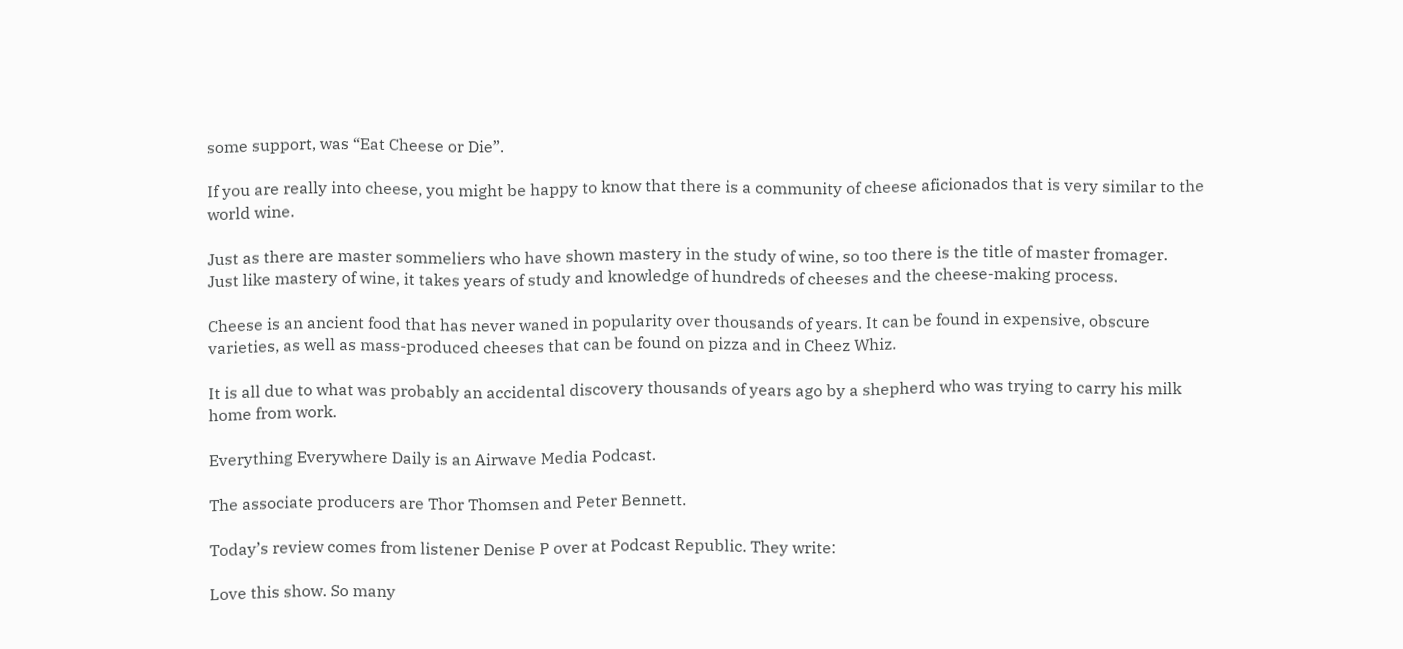some support, was “Eat Cheese or Die”.

If you are really into cheese, you might be happy to know that there is a community of cheese aficionados that is very similar to the world wine.

Just as there are master sommeliers who have shown mastery in the study of wine, so too there is the title of master fromager.  Just like mastery of wine, it takes years of study and knowledge of hundreds of cheeses and the cheese-making process.

Cheese is an ancient food that has never waned in popularity over thousands of years. It can be found in expensive, obscure varieties, as well as mass-produced cheeses that can be found on pizza and in Cheez Whiz.

It is all due to what was probably an accidental discovery thousands of years ago by a shepherd who was trying to carry his milk home from work.

Everything Everywhere Daily is an Airwave Media Podcast.

The associate producers are Thor Thomsen and Peter Bennett.

Today’s review comes from listener Denise P over at Podcast Republic. They write:

Love this show. So many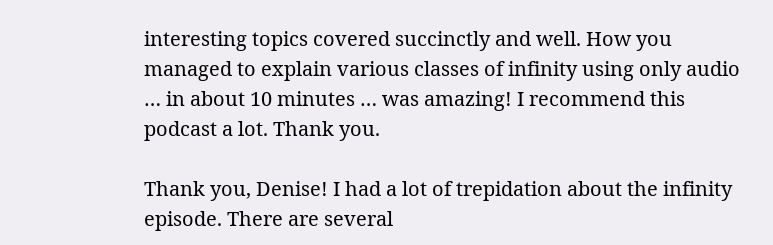interesting topics covered succinctly and well. How you managed to explain various classes of infinity using only audio … in about 10 minutes … was amazing! I recommend this podcast a lot. Thank you.

Thank you, Denise! I had a lot of trepidation about the infinity episode. There are several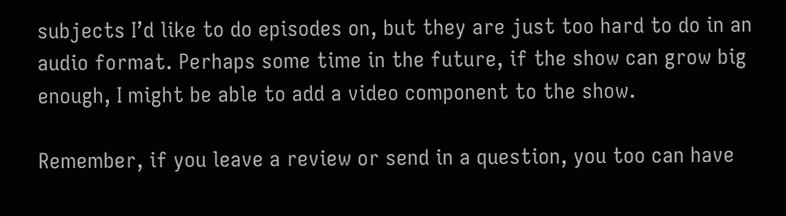subjects I’d like to do episodes on, but they are just too hard to do in an audio format. Perhaps some time in the future, if the show can grow big enough, I might be able to add a video component to the show.

Remember, if you leave a review or send in a question, you too can have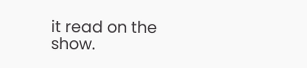it read on the show.